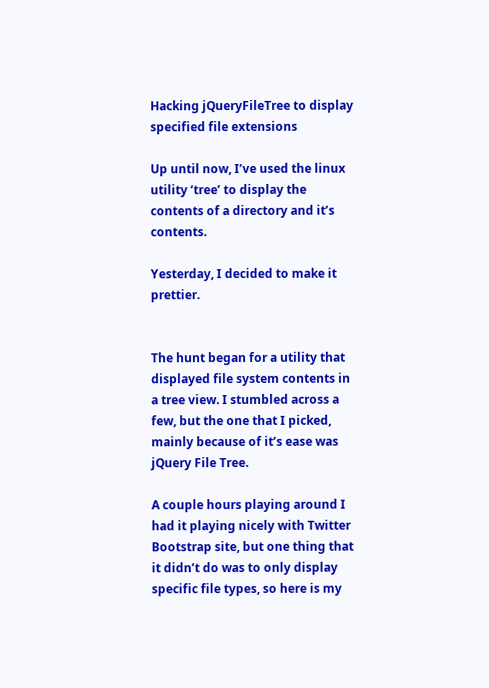Hacking jQueryFileTree to display specified file extensions

Up until now, I’ve used the linux utility ‘tree’ to display the contents of a directory and it’s contents.

Yesterday, I decided to make it prettier.


The hunt began for a utility that displayed file system contents in a tree view. I stumbled across a few, but the one that I picked, mainly because of it’s ease was jQuery File Tree.

A couple hours playing around I had it playing nicely with Twitter Bootstrap site, but one thing that it didn’t do was to only display specific file types, so here is my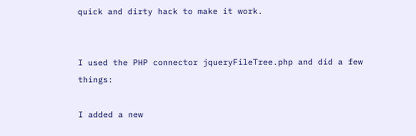quick and dirty hack to make it work.


I used the PHP connector jqueryFileTree.php and did a few things:

I added a new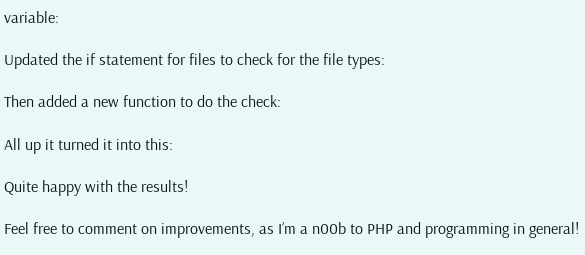variable:

Updated the if statement for files to check for the file types:

Then added a new function to do the check:

All up it turned it into this:

Quite happy with the results!

Feel free to comment on improvements, as I’m a n00b to PHP and programming in general!